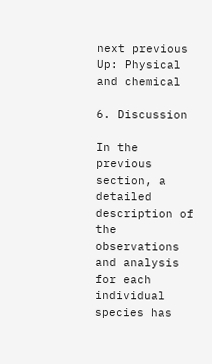next previous
Up: Physical and chemical

6. Discussion

In the previous section, a detailed description of the observations and analysis for each individual species has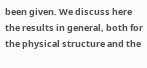been given. We discuss here the results in general, both for the physical structure and the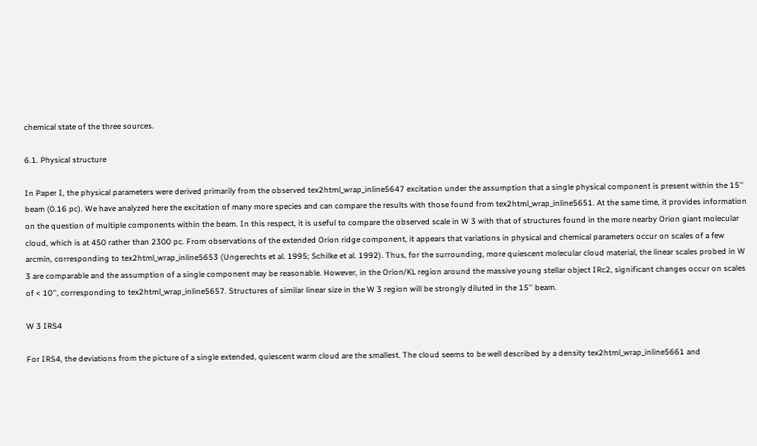chemical state of the three sources.

6.1. Physical structure

In Paper I, the physical parameters were derived primarily from the observed tex2html_wrap_inline5647 excitation under the assumption that a single physical component is present within the 15'' beam (0.16 pc). We have analyzed here the excitation of many more species and can compare the results with those found from tex2html_wrap_inline5651. At the same time, it provides information on the question of multiple components within the beam. In this respect, it is useful to compare the observed scale in W 3 with that of structures found in the more nearby Orion giant molecular cloud, which is at 450 rather than 2300 pc. From observations of the extended Orion ridge component, it appears that variations in physical and chemical parameters occur on scales of a few arcmin, corresponding to tex2html_wrap_inline5653 (Ungerechts et al. 1995; Schilke et al. 1992). Thus, for the surrounding, more quiescent molecular cloud material, the linear scales probed in W 3 are comparable and the assumption of a single component may be reasonable. However, in the Orion/KL region around the massive young stellar object IRc2, significant changes occur on scales of < 10'', corresponding to tex2html_wrap_inline5657. Structures of similar linear size in the W 3 region will be strongly diluted in the 15'' beam.

W 3 IRS4

For IRS4, the deviations from the picture of a single extended, quiescent warm cloud are the smallest. The cloud seems to be well described by a density tex2html_wrap_inline5661 and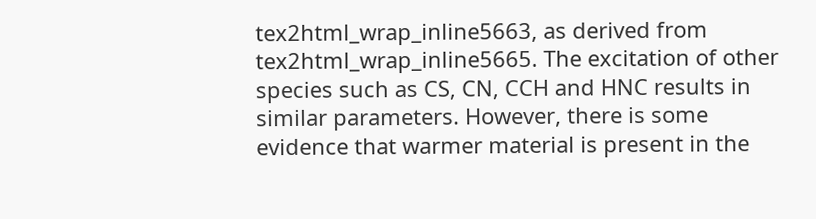tex2html_wrap_inline5663, as derived from tex2html_wrap_inline5665. The excitation of other species such as CS, CN, CCH and HNC results in similar parameters. However, there is some evidence that warmer material is present in the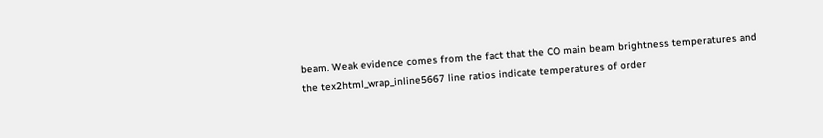beam. Weak evidence comes from the fact that the CO main beam brightness temperatures and the tex2html_wrap_inline5667 line ratios indicate temperatures of order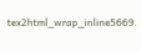tex2html_wrap_inline5669.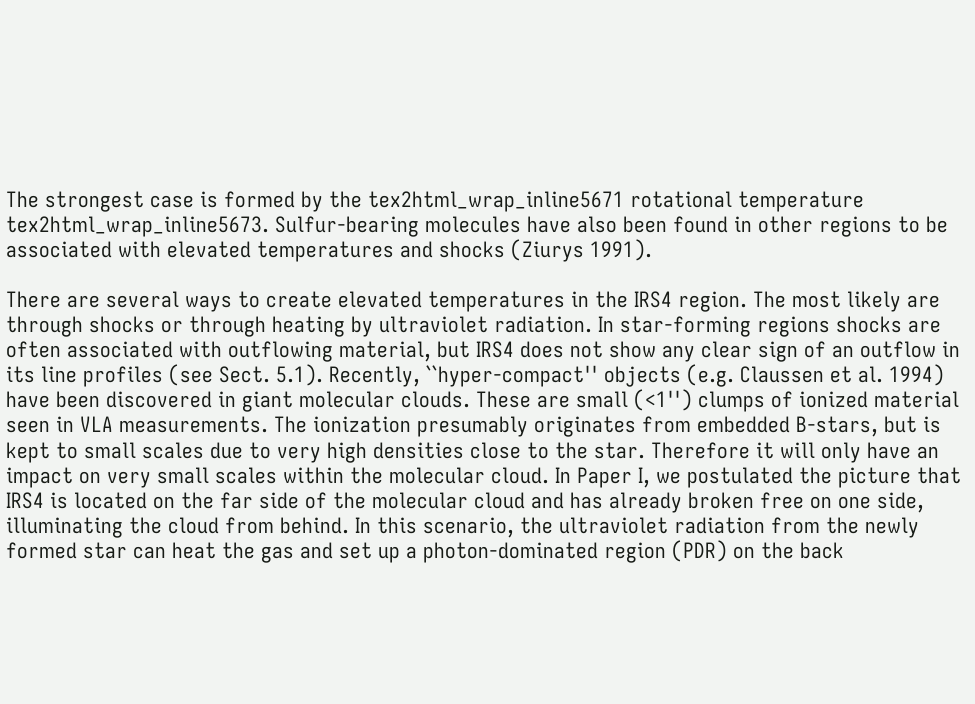The strongest case is formed by the tex2html_wrap_inline5671 rotational temperature tex2html_wrap_inline5673. Sulfur-bearing molecules have also been found in other regions to be associated with elevated temperatures and shocks (Ziurys 1991).

There are several ways to create elevated temperatures in the IRS4 region. The most likely are through shocks or through heating by ultraviolet radiation. In star-forming regions shocks are often associated with outflowing material, but IRS4 does not show any clear sign of an outflow in its line profiles (see Sect. 5.1). Recently, ``hyper-compact'' objects (e.g. Claussen et al. 1994) have been discovered in giant molecular clouds. These are small (<1'') clumps of ionized material seen in VLA measurements. The ionization presumably originates from embedded B-stars, but is kept to small scales due to very high densities close to the star. Therefore it will only have an impact on very small scales within the molecular cloud. In Paper I, we postulated the picture that IRS4 is located on the far side of the molecular cloud and has already broken free on one side, illuminating the cloud from behind. In this scenario, the ultraviolet radiation from the newly formed star can heat the gas and set up a photon-dominated region (PDR) on the back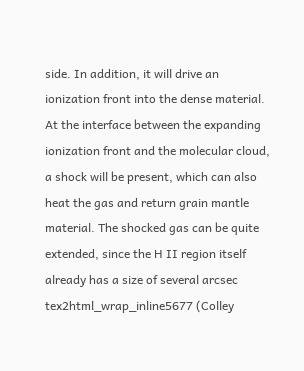side. In addition, it will drive an ionization front into the dense material. At the interface between the expanding ionization front and the molecular cloud, a shock will be present, which can also heat the gas and return grain mantle material. The shocked gas can be quite extended, since the H II region itself already has a size of several arcsec tex2html_wrap_inline5677 (Colley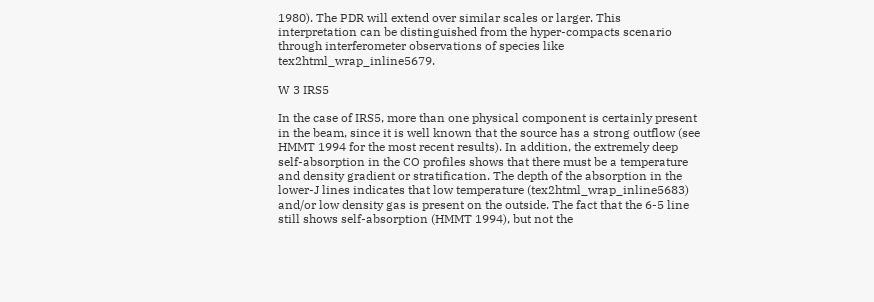1980). The PDR will extend over similar scales or larger. This interpretation can be distinguished from the hyper-compacts scenario through interferometer observations of species like tex2html_wrap_inline5679.

W 3 IRS5

In the case of IRS5, more than one physical component is certainly present in the beam, since it is well known that the source has a strong outflow (see HMMT 1994 for the most recent results). In addition, the extremely deep self-absorption in the CO profiles shows that there must be a temperature and density gradient or stratification. The depth of the absorption in the lower-J lines indicates that low temperature (tex2html_wrap_inline5683) and/or low density gas is present on the outside. The fact that the 6-5 line still shows self-absorption (HMMT 1994), but not the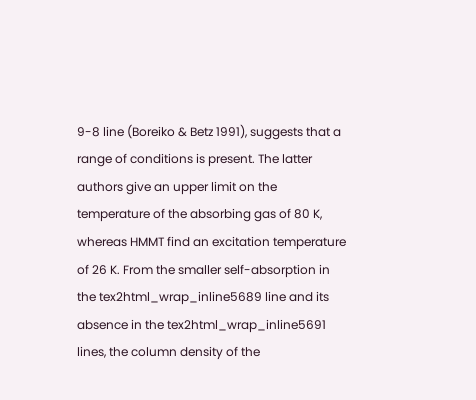9-8 line (Boreiko & Betz 1991), suggests that a range of conditions is present. The latter authors give an upper limit on the temperature of the absorbing gas of 80 K, whereas HMMT find an excitation temperature of 26 K. From the smaller self-absorption in the tex2html_wrap_inline5689 line and its absence in the tex2html_wrap_inline5691 lines, the column density of the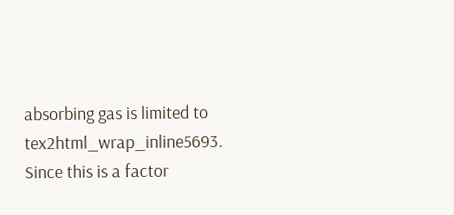absorbing gas is limited to tex2html_wrap_inline5693. Since this is a factor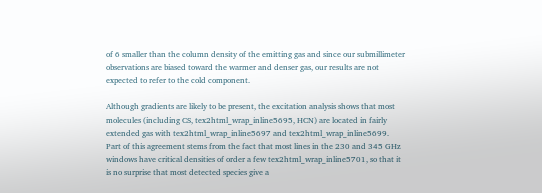of 6 smaller than the column density of the emitting gas and since our submillimeter observations are biased toward the warmer and denser gas, our results are not expected to refer to the cold component.

Although gradients are likely to be present, the excitation analysis shows that most molecules (including CS, tex2html_wrap_inline5695, HCN) are located in fairly extended gas with tex2html_wrap_inline5697 and tex2html_wrap_inline5699. Part of this agreement stems from the fact that most lines in the 230 and 345 GHz windows have critical densities of order a few tex2html_wrap_inline5701, so that it is no surprise that most detected species give a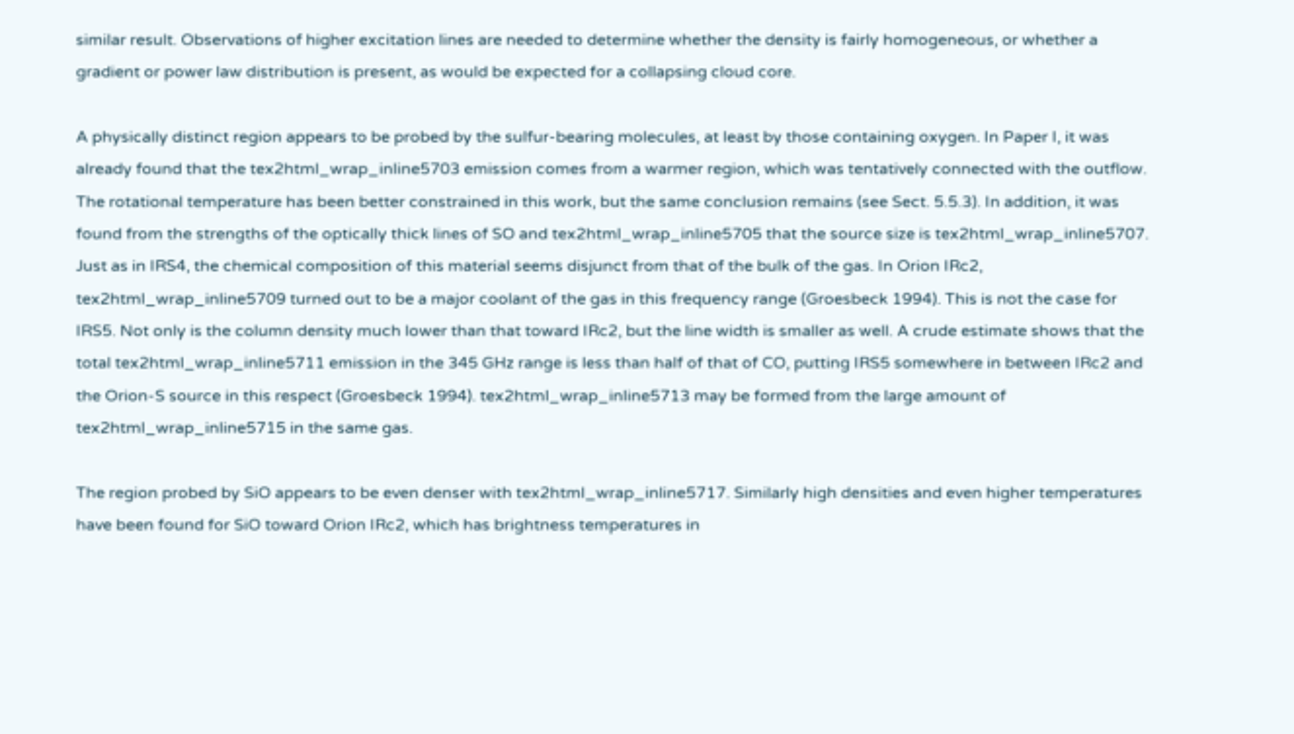similar result. Observations of higher excitation lines are needed to determine whether the density is fairly homogeneous, or whether a gradient or power law distribution is present, as would be expected for a collapsing cloud core.

A physically distinct region appears to be probed by the sulfur-bearing molecules, at least by those containing oxygen. In Paper I, it was already found that the tex2html_wrap_inline5703 emission comes from a warmer region, which was tentatively connected with the outflow. The rotational temperature has been better constrained in this work, but the same conclusion remains (see Sect. 5.5.3). In addition, it was found from the strengths of the optically thick lines of SO and tex2html_wrap_inline5705 that the source size is tex2html_wrap_inline5707. Just as in IRS4, the chemical composition of this material seems disjunct from that of the bulk of the gas. In Orion IRc2, tex2html_wrap_inline5709 turned out to be a major coolant of the gas in this frequency range (Groesbeck 1994). This is not the case for IRS5. Not only is the column density much lower than that toward IRc2, but the line width is smaller as well. A crude estimate shows that the total tex2html_wrap_inline5711 emission in the 345 GHz range is less than half of that of CO, putting IRS5 somewhere in between IRc2 and the Orion-S source in this respect (Groesbeck 1994). tex2html_wrap_inline5713 may be formed from the large amount of tex2html_wrap_inline5715 in the same gas.

The region probed by SiO appears to be even denser with tex2html_wrap_inline5717. Similarly high densities and even higher temperatures have been found for SiO toward Orion IRc2, which has brightness temperatures in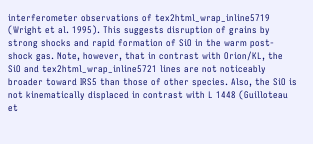interferometer observations of tex2html_wrap_inline5719 (Wright et al. 1995). This suggests disruption of grains by strong shocks and rapid formation of SiO in the warm post-shock gas. Note, however, that in contrast with Orion/KL, the SiO and tex2html_wrap_inline5721 lines are not noticeably broader toward IRS5 than those of other species. Also, the SiO is not kinematically displaced in contrast with L 1448 (Guilloteau et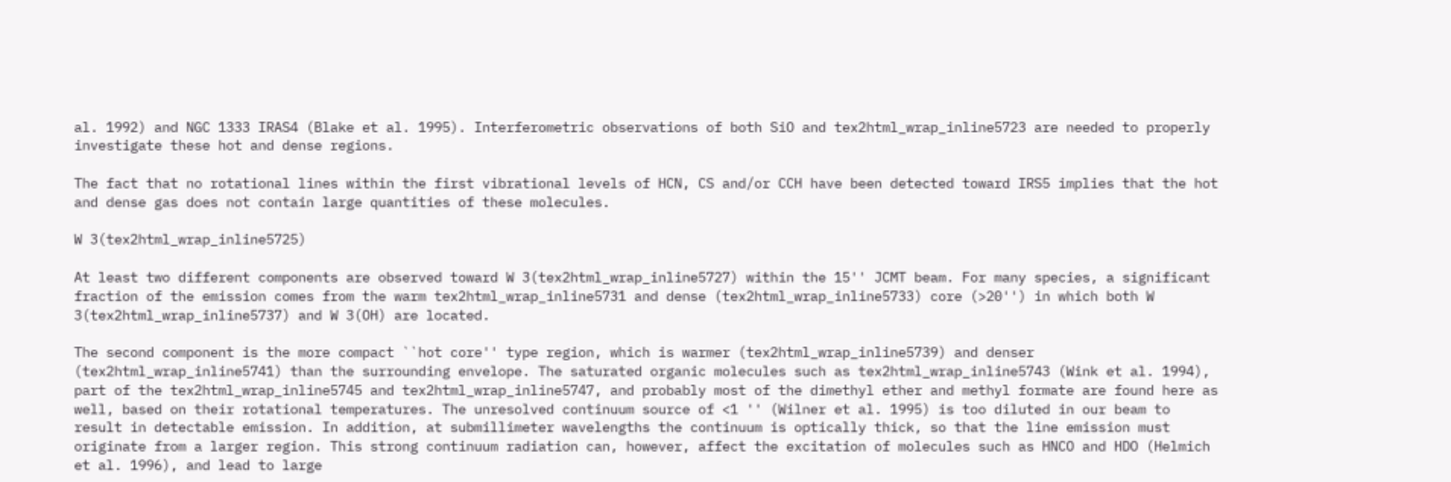al. 1992) and NGC 1333 IRAS4 (Blake et al. 1995). Interferometric observations of both SiO and tex2html_wrap_inline5723 are needed to properly investigate these hot and dense regions.

The fact that no rotational lines within the first vibrational levels of HCN, CS and/or CCH have been detected toward IRS5 implies that the hot and dense gas does not contain large quantities of these molecules.

W 3(tex2html_wrap_inline5725)

At least two different components are observed toward W 3(tex2html_wrap_inline5727) within the 15'' JCMT beam. For many species, a significant fraction of the emission comes from the warm tex2html_wrap_inline5731 and dense (tex2html_wrap_inline5733) core (>20'') in which both W 3(tex2html_wrap_inline5737) and W 3(OH) are located.

The second component is the more compact ``hot core'' type region, which is warmer (tex2html_wrap_inline5739) and denser (tex2html_wrap_inline5741) than the surrounding envelope. The saturated organic molecules such as tex2html_wrap_inline5743 (Wink et al. 1994), part of the tex2html_wrap_inline5745 and tex2html_wrap_inline5747, and probably most of the dimethyl ether and methyl formate are found here as well, based on their rotational temperatures. The unresolved continuum source of <1 '' (Wilner et al. 1995) is too diluted in our beam to result in detectable emission. In addition, at submillimeter wavelengths the continuum is optically thick, so that the line emission must originate from a larger region. This strong continuum radiation can, however, affect the excitation of molecules such as HNCO and HDO (Helmich et al. 1996), and lead to large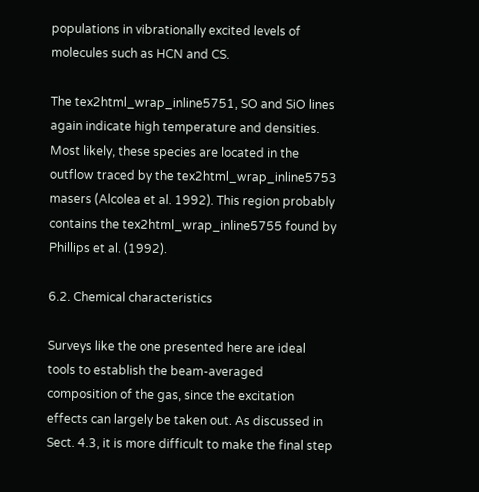populations in vibrationally excited levels of molecules such as HCN and CS.

The tex2html_wrap_inline5751, SO and SiO lines again indicate high temperature and densities. Most likely, these species are located in the outflow traced by the tex2html_wrap_inline5753 masers (Alcolea et al. 1992). This region probably contains the tex2html_wrap_inline5755 found by Phillips et al. (1992).

6.2. Chemical characteristics

Surveys like the one presented here are ideal tools to establish the beam-averaged composition of the gas, since the excitation effects can largely be taken out. As discussed in Sect. 4.3, it is more difficult to make the final step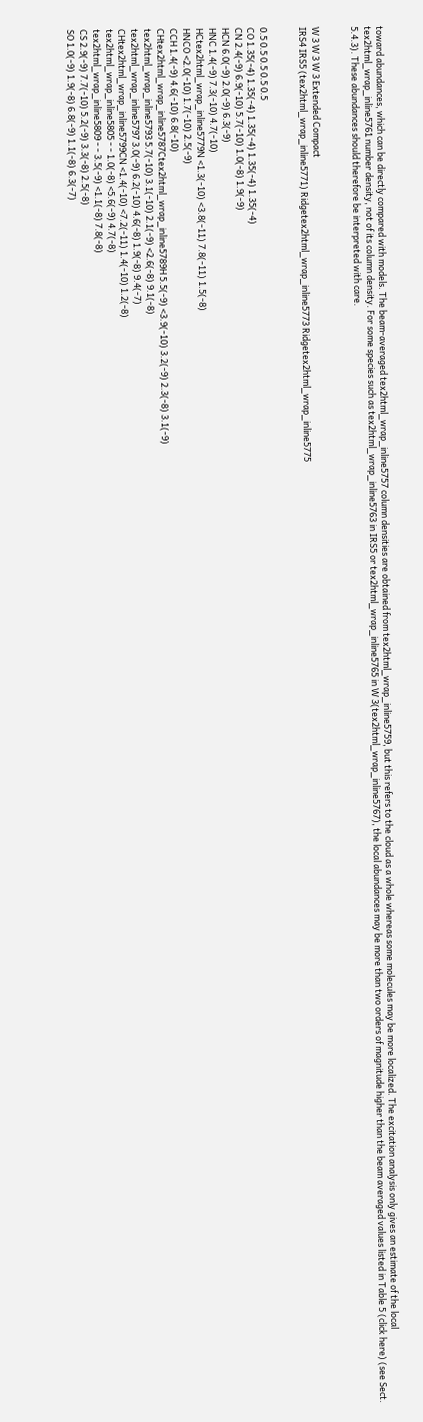toward abundances, which can be directly compared with models. The beam-averaged tex2html_wrap_inline5757 column densities are obtained from tex2html_wrap_inline5759, but this refers to the cloud as a whole whereas some molecules may be more localized. The excitation analysis only gives an estimate of the local tex2html_wrap_inline5761 number density, not of its column density. For some species such as tex2html_wrap_inline5763 in IRS5 or tex2html_wrap_inline5765 in W 3(tex2html_wrap_inline5767), the local abundances may be more than two orders of magnitude higher than the beam averaged values listed in Table 5 (click here) (see Sect. 5.4.3). These abundances should therefore be interpreted with care.


W 3 W 3 W 3 Extended Compact
IRS4 IRS5 (tex2html_wrap_inline5771) Ridgetex2html_wrap_inline5773 Ridgetex2html_wrap_inline5775


0.5 0.5 0.5 0.5 0.5
CO 1.35(-4) 1.35(-4) 1.35(-4) 1.35(-4) 1.35(-4)
CN 2.4(-9) 6.9(-10) 5.7(-10) 1.0(-8) 1.9(-9)
HCN 6.0(-9) 2.0(-9) 6.3(-9)
HNC 1.4(-9) 7.3(-10) 4.7(-10)
HCtex2html_wrap_inline5779N <1.3(-10) <3.8(-11) 7.8(-11) 1.5(-8)
HNCO <2.0(-10) 1.7(-10) 2.5(-9)
CCH 1.4(-9) 4.6(-10) 6.8(-10)
CHtex2html_wrap_inline5787Ctex2html_wrap_inline5789H 5.5(-9) <3.9(-10) 3.2(-9) 2.3(-8) 3.1(-9)
tex2html_wrap_inline5793 5.7(-10) 3.1(-10) 2.1(-9) <2.6(-8) 9.1(-8)
tex2html_wrap_inline5797 3.0(-9) 6.2(-10) 4.6(-8) 1.9(-8) 9.4(-7)
CHtex2html_wrap_inline5799CN <1.4(-10) <7.2(-11) 1.4(-10) 1.2(-8)
tex2html_wrap_inline5805 - - 1.0(-8) <5.6(-9) 4.7(-8)
tex2html_wrap_inline5809 - - 3.5(-9) <1.1(-8) 7.8(-8)
CS 2.9(-9) 7.7(-10) 5.2(-9) 3.3(-8) 2.5(-8)
SO 1.0(-9) 1.9(-8) 6.8(-9) 1.1(-8) 6.3(-7)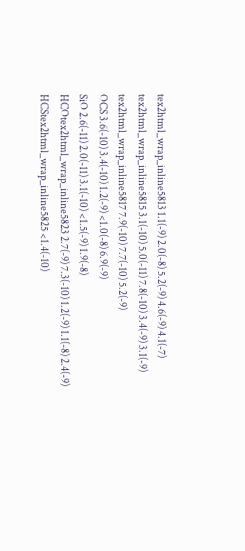tex2html_wrap_inline5813 1.1(-9) 2.0(-8) 5.2(-9) 4.6(-9) 4.1(-7)
tex2html_wrap_inline5815 3.1(-10) 5.0(-11) 7.8(-10) 3.4(-9) 3.1(-9)
tex2html_wrap_inline5817 7.9(-10) 7.7(-10) 5.2(-9)
OCS 3.6(-10) 3.4(-10) 1.2(-9) <1.0(-8) 6.9(-9)
SiO 2.6(-11) 2.0(-11) 3.1(-10) <1.5(-9) 1.9(-8)
HCOtex2html_wrap_inline5823 2.7(-9) 7.3(-10) 1.2(-9) 1.1(-8) 2.4(-9)
HCStex2html_wrap_inline5825 <1.4(-10)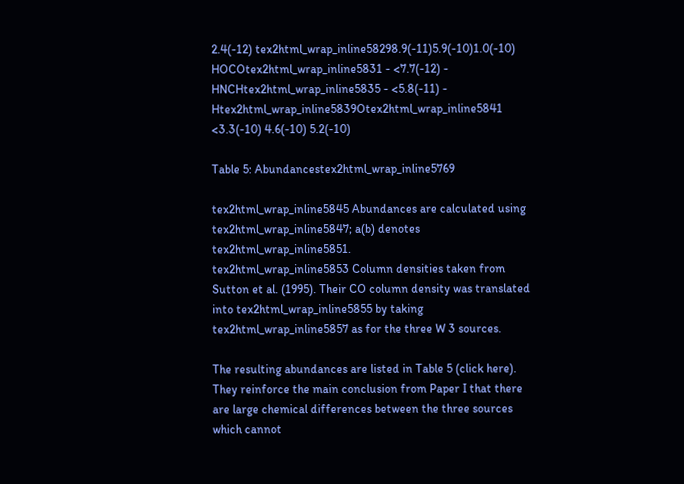2.4(-12) tex2html_wrap_inline58298.9(-11)5.9(-10)1.0(-10)
HOCOtex2html_wrap_inline5831 - <7.7(-12) -
HNCHtex2html_wrap_inline5835 - <5.8(-11) -
Htex2html_wrap_inline5839Otex2html_wrap_inline5841 <3.3(-10) 4.6(-10) 5.2(-10)

Table 5: Abundancestex2html_wrap_inline5769

tex2html_wrap_inline5845 Abundances are calculated using tex2html_wrap_inline5847; a(b) denotes tex2html_wrap_inline5851.
tex2html_wrap_inline5853 Column densities taken from Sutton et al. (1995). Their CO column density was translated into tex2html_wrap_inline5855 by taking tex2html_wrap_inline5857 as for the three W 3 sources.

The resulting abundances are listed in Table 5 (click here). They reinforce the main conclusion from Paper I that there are large chemical differences between the three sources which cannot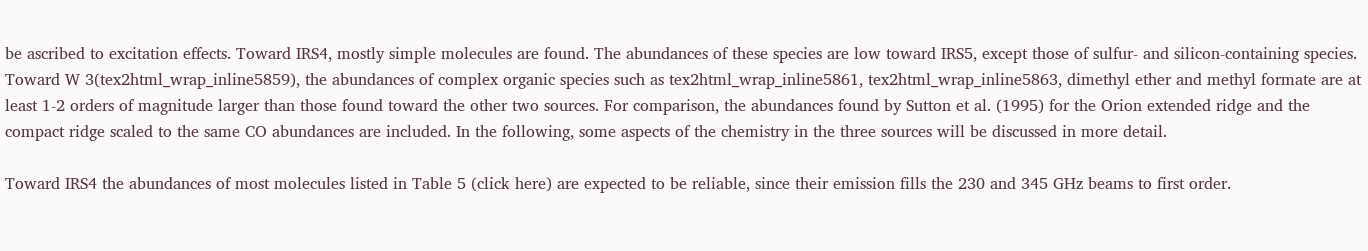be ascribed to excitation effects. Toward IRS4, mostly simple molecules are found. The abundances of these species are low toward IRS5, except those of sulfur- and silicon-containing species. Toward W 3(tex2html_wrap_inline5859), the abundances of complex organic species such as tex2html_wrap_inline5861, tex2html_wrap_inline5863, dimethyl ether and methyl formate are at least 1-2 orders of magnitude larger than those found toward the other two sources. For comparison, the abundances found by Sutton et al. (1995) for the Orion extended ridge and the compact ridge scaled to the same CO abundances are included. In the following, some aspects of the chemistry in the three sources will be discussed in more detail.

Toward IRS4 the abundances of most molecules listed in Table 5 (click here) are expected to be reliable, since their emission fills the 230 and 345 GHz beams to first order.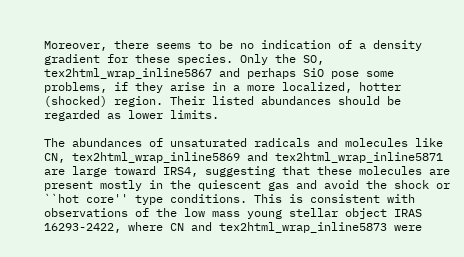Moreover, there seems to be no indication of a density gradient for these species. Only the SO, tex2html_wrap_inline5867 and perhaps SiO pose some problems, if they arise in a more localized, hotter (shocked) region. Their listed abundances should be regarded as lower limits.

The abundances of unsaturated radicals and molecules like CN, tex2html_wrap_inline5869 and tex2html_wrap_inline5871 are large toward IRS4, suggesting that these molecules are present mostly in the quiescent gas and avoid the shock or ``hot core'' type conditions. This is consistent with observations of the low mass young stellar object IRAS 16293-2422, where CN and tex2html_wrap_inline5873 were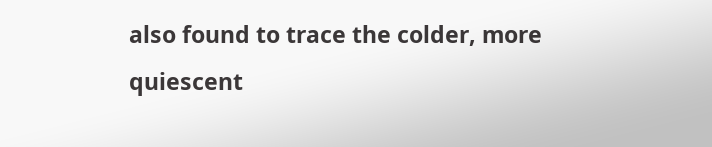also found to trace the colder, more quiescent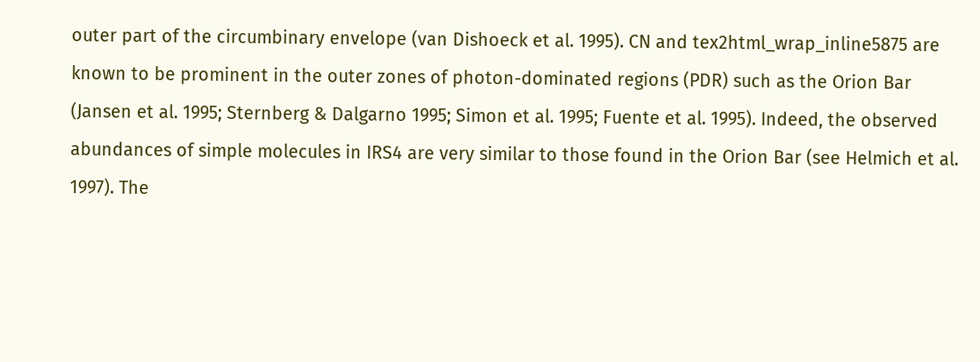outer part of the circumbinary envelope (van Dishoeck et al. 1995). CN and tex2html_wrap_inline5875 are known to be prominent in the outer zones of photon-dominated regions (PDR) such as the Orion Bar (Jansen et al. 1995; Sternberg & Dalgarno 1995; Simon et al. 1995; Fuente et al. 1995). Indeed, the observed abundances of simple molecules in IRS4 are very similar to those found in the Orion Bar (see Helmich et al. 1997). The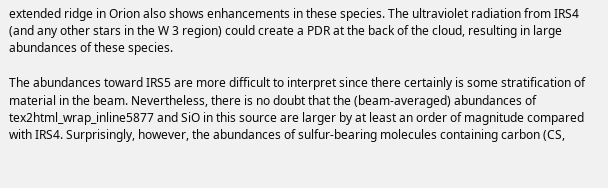extended ridge in Orion also shows enhancements in these species. The ultraviolet radiation from IRS4 (and any other stars in the W 3 region) could create a PDR at the back of the cloud, resulting in large abundances of these species.

The abundances toward IRS5 are more difficult to interpret since there certainly is some stratification of material in the beam. Nevertheless, there is no doubt that the (beam-averaged) abundances of tex2html_wrap_inline5877 and SiO in this source are larger by at least an order of magnitude compared with IRS4. Surprisingly, however, the abundances of sulfur-bearing molecules containing carbon (CS,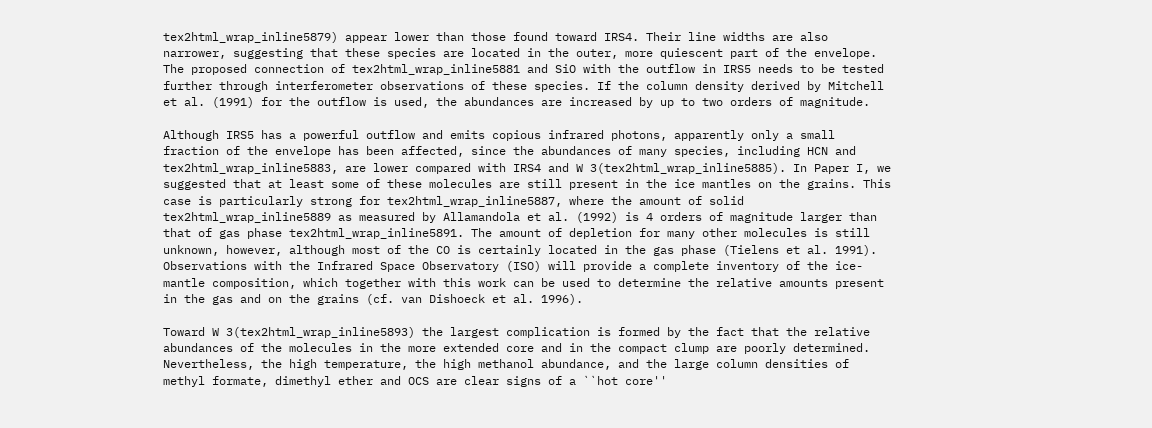tex2html_wrap_inline5879) appear lower than those found toward IRS4. Their line widths are also narrower, suggesting that these species are located in the outer, more quiescent part of the envelope. The proposed connection of tex2html_wrap_inline5881 and SiO with the outflow in IRS5 needs to be tested further through interferometer observations of these species. If the column density derived by Mitchell et al. (1991) for the outflow is used, the abundances are increased by up to two orders of magnitude.

Although IRS5 has a powerful outflow and emits copious infrared photons, apparently only a small fraction of the envelope has been affected, since the abundances of many species, including HCN and tex2html_wrap_inline5883, are lower compared with IRS4 and W 3(tex2html_wrap_inline5885). In Paper I, we suggested that at least some of these molecules are still present in the ice mantles on the grains. This case is particularly strong for tex2html_wrap_inline5887, where the amount of solid tex2html_wrap_inline5889 as measured by Allamandola et al. (1992) is 4 orders of magnitude larger than that of gas phase tex2html_wrap_inline5891. The amount of depletion for many other molecules is still unknown, however, although most of the CO is certainly located in the gas phase (Tielens et al. 1991). Observations with the Infrared Space Observatory (ISO) will provide a complete inventory of the ice-mantle composition, which together with this work can be used to determine the relative amounts present in the gas and on the grains (cf. van Dishoeck et al. 1996).

Toward W 3(tex2html_wrap_inline5893) the largest complication is formed by the fact that the relative abundances of the molecules in the more extended core and in the compact clump are poorly determined. Nevertheless, the high temperature, the high methanol abundance, and the large column densities of methyl formate, dimethyl ether and OCS are clear signs of a ``hot core''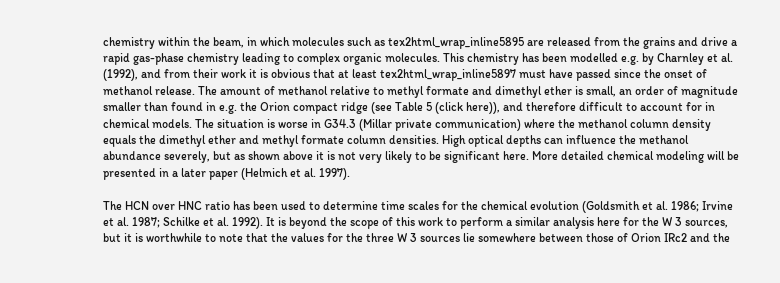chemistry within the beam, in which molecules such as tex2html_wrap_inline5895 are released from the grains and drive a rapid gas-phase chemistry leading to complex organic molecules. This chemistry has been modelled e.g. by Charnley et al. (1992), and from their work it is obvious that at least tex2html_wrap_inline5897 must have passed since the onset of methanol release. The amount of methanol relative to methyl formate and dimethyl ether is small, an order of magnitude smaller than found in e.g. the Orion compact ridge (see Table 5 (click here)), and therefore difficult to account for in chemical models. The situation is worse in G34.3 (Millar private communication) where the methanol column density equals the dimethyl ether and methyl formate column densities. High optical depths can influence the methanol abundance severely, but as shown above it is not very likely to be significant here. More detailed chemical modeling will be presented in a later paper (Helmich et al. 1997).

The HCN over HNC ratio has been used to determine time scales for the chemical evolution (Goldsmith et al. 1986; Irvine et al. 1987; Schilke et al. 1992). It is beyond the scope of this work to perform a similar analysis here for the W 3 sources, but it is worthwhile to note that the values for the three W 3 sources lie somewhere between those of Orion IRc2 and the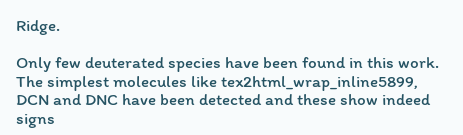Ridge.

Only few deuterated species have been found in this work. The simplest molecules like tex2html_wrap_inline5899, DCN and DNC have been detected and these show indeed signs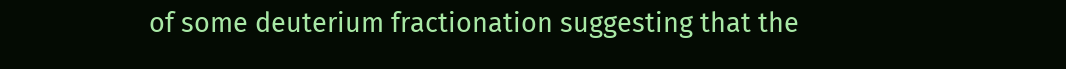of some deuterium fractionation suggesting that the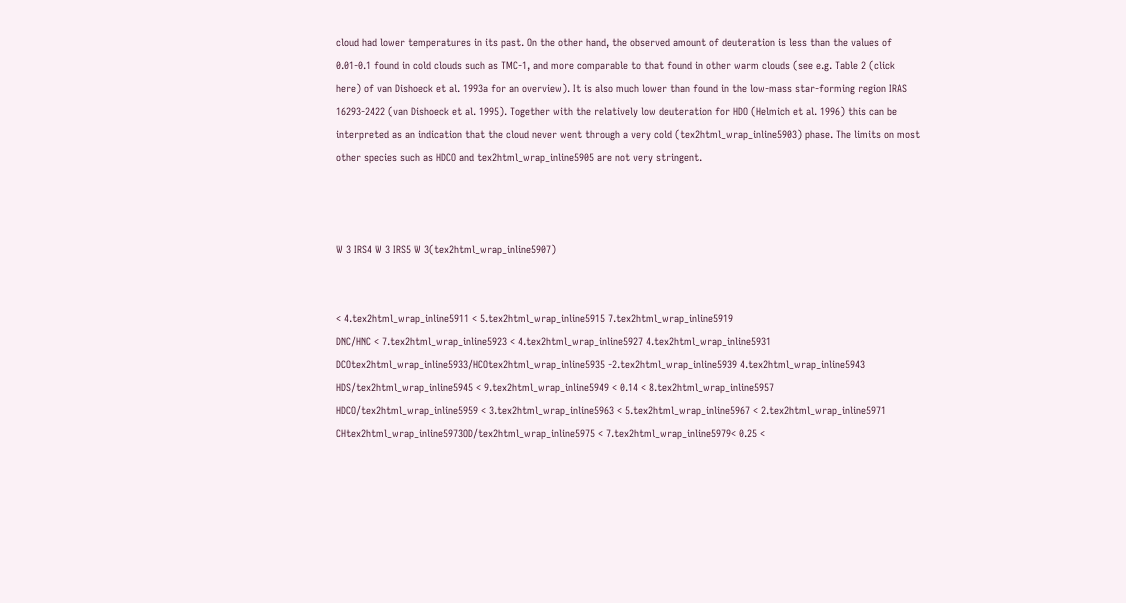cloud had lower temperatures in its past. On the other hand, the observed amount of deuteration is less than the values of 0.01-0.1 found in cold clouds such as TMC-1, and more comparable to that found in other warm clouds (see e.g. Table 2 (click here) of van Dishoeck et al. 1993a for an overview). It is also much lower than found in the low-mass star-forming region IRAS 16293-2422 (van Dishoeck et al. 1995). Together with the relatively low deuteration for HDO (Helmich et al. 1996) this can be interpreted as an indication that the cloud never went through a very cold (tex2html_wrap_inline5903) phase. The limits on most other species such as HDCO and tex2html_wrap_inline5905 are not very stringent.



W 3 IRS4 W 3 IRS5 W 3(tex2html_wrap_inline5907)


< 4.tex2html_wrap_inline5911 < 5.tex2html_wrap_inline5915 7.tex2html_wrap_inline5919
DNC/HNC < 7.tex2html_wrap_inline5923 < 4.tex2html_wrap_inline5927 4.tex2html_wrap_inline5931
DCOtex2html_wrap_inline5933/HCOtex2html_wrap_inline5935 -2.tex2html_wrap_inline5939 4.tex2html_wrap_inline5943
HDS/tex2html_wrap_inline5945 < 9.tex2html_wrap_inline5949 < 0.14 < 8.tex2html_wrap_inline5957
HDCO/tex2html_wrap_inline5959 < 3.tex2html_wrap_inline5963 < 5.tex2html_wrap_inline5967 < 2.tex2html_wrap_inline5971
CHtex2html_wrap_inline5973OD/tex2html_wrap_inline5975 < 7.tex2html_wrap_inline5979< 0.25 <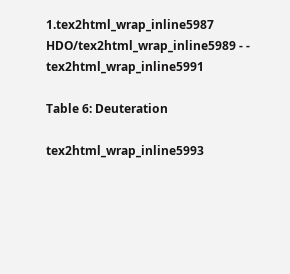1.tex2html_wrap_inline5987
HDO/tex2html_wrap_inline5989 - - tex2html_wrap_inline5991

Table 6: Deuteration

tex2html_wrap_inline5993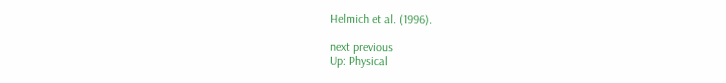Helmich et al. (1996).

next previous
Up: Physical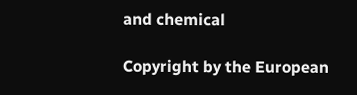and chemical

Copyright by the European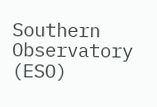Southern Observatory (ESO)